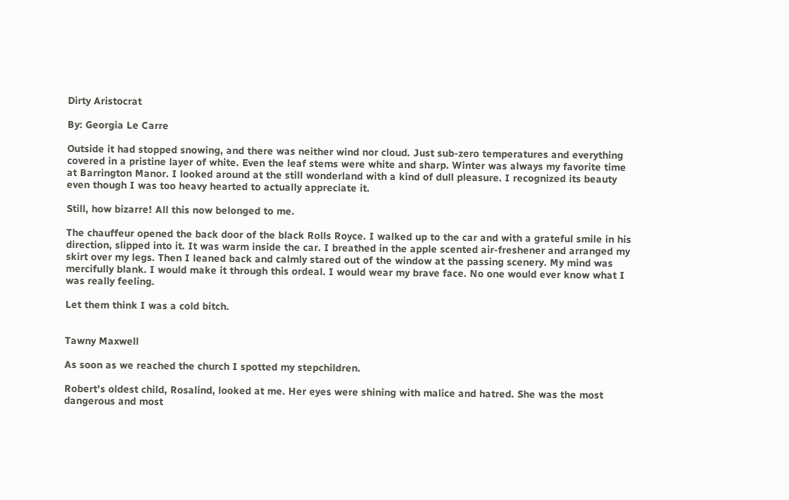Dirty Aristocrat

By: Georgia Le Carre

Outside it had stopped snowing, and there was neither wind nor cloud. Just sub-zero temperatures and everything covered in a pristine layer of white. Even the leaf stems were white and sharp. Winter was always my favorite time at Barrington Manor. I looked around at the still wonderland with a kind of dull pleasure. I recognized its beauty even though I was too heavy hearted to actually appreciate it.

Still, how bizarre! All this now belonged to me.

The chauffeur opened the back door of the black Rolls Royce. I walked up to the car and with a grateful smile in his direction, slipped into it. It was warm inside the car. I breathed in the apple scented air-freshener and arranged my skirt over my legs. Then I leaned back and calmly stared out of the window at the passing scenery. My mind was mercifully blank. I would make it through this ordeal. I would wear my brave face. No one would ever know what I was really feeling.

Let them think I was a cold bitch.


Tawny Maxwell

As soon as we reached the church I spotted my stepchildren.

Robert’s oldest child, Rosalind, looked at me. Her eyes were shining with malice and hatred. She was the most dangerous and most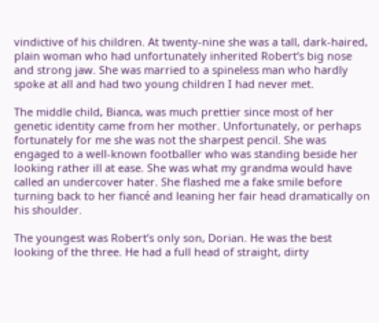vindictive of his children. At twenty-nine she was a tall, dark-haired, plain woman who had unfortunately inherited Robert’s big nose and strong jaw. She was married to a spineless man who hardly spoke at all and had two young children I had never met.

The middle child, Bianca, was much prettier since most of her genetic identity came from her mother. Unfortunately, or perhaps fortunately for me she was not the sharpest pencil. She was engaged to a well-known footballer who was standing beside her looking rather ill at ease. She was what my grandma would have called an undercover hater. She flashed me a fake smile before turning back to her fiancé and leaning her fair head dramatically on his shoulder.

The youngest was Robert’s only son, Dorian. He was the best looking of the three. He had a full head of straight, dirty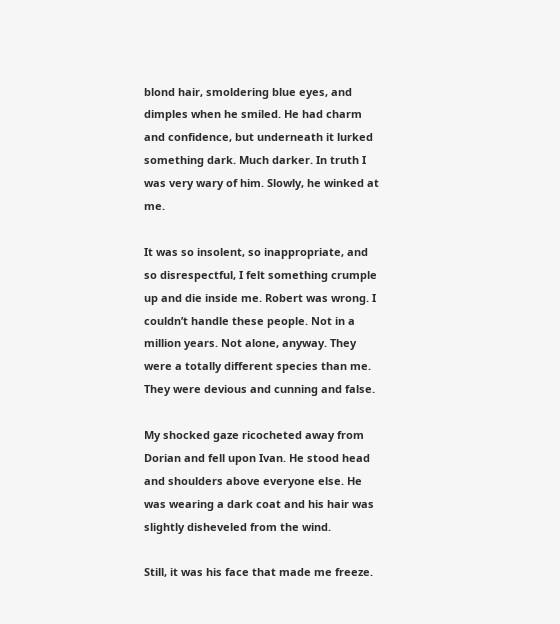blond hair, smoldering blue eyes, and dimples when he smiled. He had charm and confidence, but underneath it lurked something dark. Much darker. In truth I was very wary of him. Slowly, he winked at me.

It was so insolent, so inappropriate, and so disrespectful, I felt something crumple up and die inside me. Robert was wrong. I couldn’t handle these people. Not in a million years. Not alone, anyway. They were a totally different species than me. They were devious and cunning and false.

My shocked gaze ricocheted away from Dorian and fell upon Ivan. He stood head and shoulders above everyone else. He was wearing a dark coat and his hair was slightly disheveled from the wind.

Still, it was his face that made me freeze.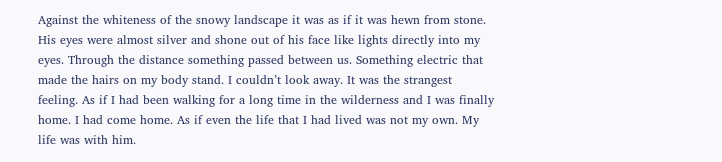Against the whiteness of the snowy landscape it was as if it was hewn from stone. His eyes were almost silver and shone out of his face like lights directly into my eyes. Through the distance something passed between us. Something electric that made the hairs on my body stand. I couldn’t look away. It was the strangest feeling. As if I had been walking for a long time in the wilderness and I was finally home. I had come home. As if even the life that I had lived was not my own. My life was with him.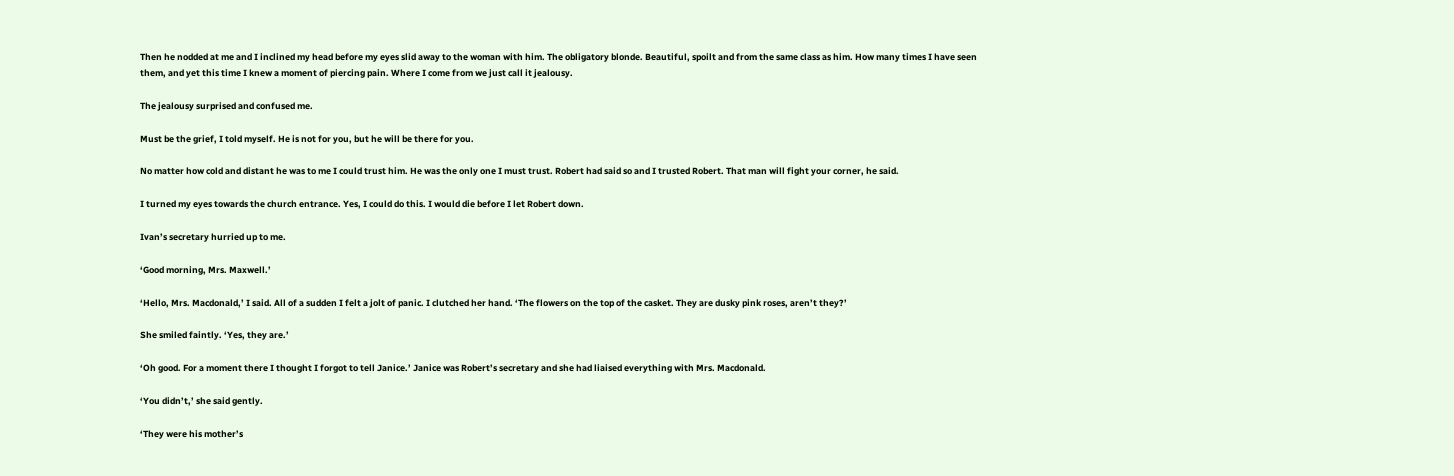Then he nodded at me and I inclined my head before my eyes slid away to the woman with him. The obligatory blonde. Beautiful, spoilt and from the same class as him. How many times I have seen them, and yet this time I knew a moment of piercing pain. Where I come from we just call it jealousy.

The jealousy surprised and confused me.

Must be the grief, I told myself. He is not for you, but he will be there for you.

No matter how cold and distant he was to me I could trust him. He was the only one I must trust. Robert had said so and I trusted Robert. That man will fight your corner, he said.

I turned my eyes towards the church entrance. Yes, I could do this. I would die before I let Robert down.

Ivan’s secretary hurried up to me.

‘Good morning, Mrs. Maxwell.’

‘Hello, Mrs. Macdonald,’ I said. All of a sudden I felt a jolt of panic. I clutched her hand. ‘The flowers on the top of the casket. They are dusky pink roses, aren’t they?’

She smiled faintly. ‘Yes, they are.’

‘Oh good. For a moment there I thought I forgot to tell Janice.’ Janice was Robert’s secretary and she had liaised everything with Mrs. Macdonald.

‘You didn’t,’ she said gently.

‘They were his mother’s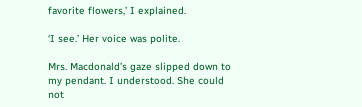favorite flowers,’ I explained.

‘I see.’ Her voice was polite.

Mrs. Macdonald’s gaze slipped down to my pendant. I understood. She could not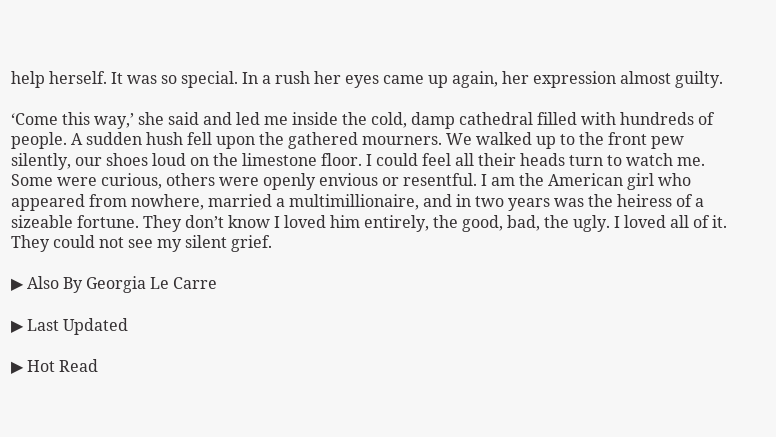help herself. It was so special. In a rush her eyes came up again, her expression almost guilty.

‘Come this way,’ she said and led me inside the cold, damp cathedral filled with hundreds of people. A sudden hush fell upon the gathered mourners. We walked up to the front pew silently, our shoes loud on the limestone floor. I could feel all their heads turn to watch me. Some were curious, others were openly envious or resentful. I am the American girl who appeared from nowhere, married a multimillionaire, and in two years was the heiress of a sizeable fortune. They don’t know I loved him entirely, the good, bad, the ugly. I loved all of it. They could not see my silent grief.

▶ Also By Georgia Le Carre

▶ Last Updated

▶ Hot Read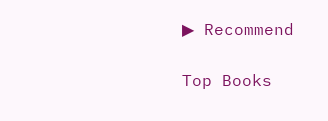▶ Recommend

Top Books